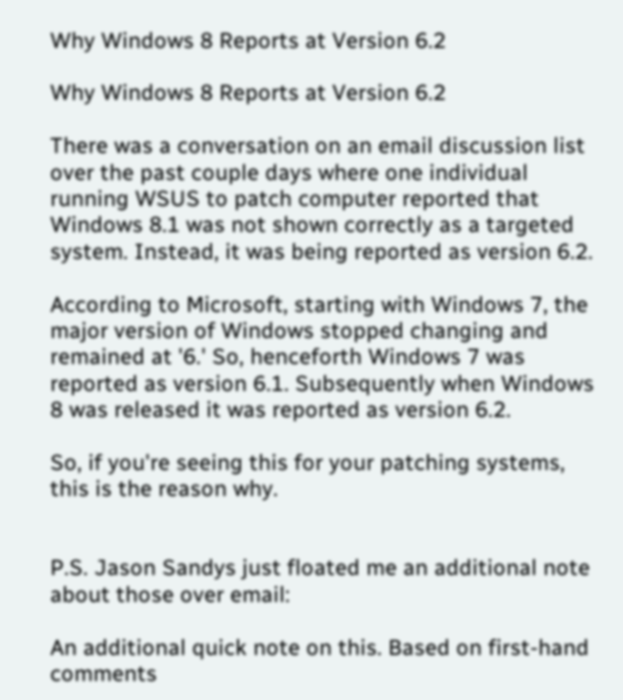Why Windows 8 Reports at Version 6.2

Why Windows 8 Reports at Version 6.2

There was a conversation on an email discussion list over the past couple days where one individual running WSUS to patch computer reported that Windows 8.1 was not shown correctly as a targeted system. Instead, it was being reported as version 6.2.

According to Microsoft, starting with Windows 7, the major version of Windows stopped changing and remained at '6.' So, henceforth Windows 7 was reported as version 6.1. Subsequently when Windows 8 was released it was reported as version 6.2.

So, if you're seeing this for your patching systems, this is the reason why.


P.S. Jason Sandys just floated me an additional note about those over email:

An additional quick note on this. Based on first-hand comments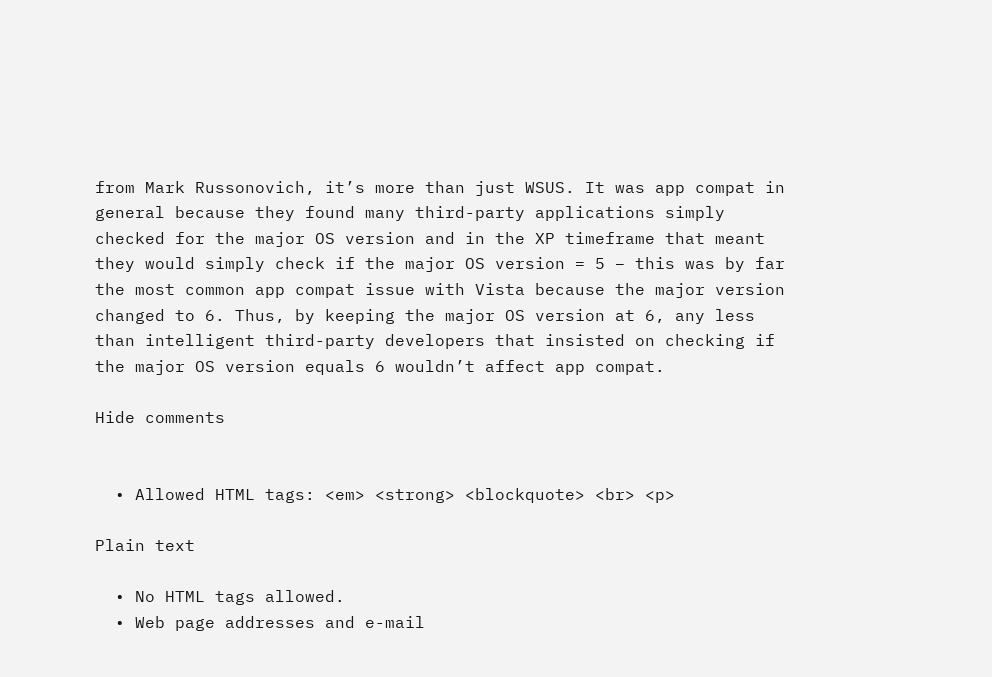from Mark Russonovich, it’s more than just WSUS. It was app compat in general because they found many third-party applications simply checked for the major OS version and in the XP timeframe that meant they would simply check if the major OS version = 5 – this was by far the most common app compat issue with Vista because the major version changed to 6. Thus, by keeping the major OS version at 6, any less than intelligent third-party developers that insisted on checking if the major OS version equals 6 wouldn’t affect app compat.

Hide comments


  • Allowed HTML tags: <em> <strong> <blockquote> <br> <p>

Plain text

  • No HTML tags allowed.
  • Web page addresses and e-mail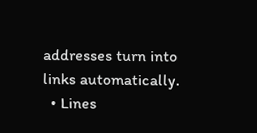addresses turn into links automatically.
  • Lines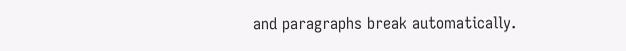and paragraphs break automatically.